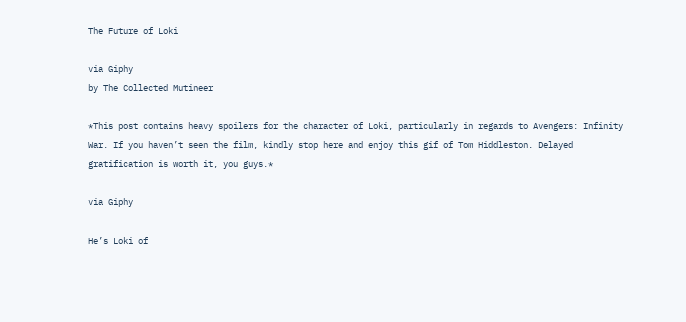The Future of Loki

via Giphy
by The Collected Mutineer

*This post contains heavy spoilers for the character of Loki, particularly in regards to Avengers: Infinity War. If you haven’t seen the film, kindly stop here and enjoy this gif of Tom Hiddleston. Delayed gratification is worth it, you guys.*

via Giphy

He’s Loki of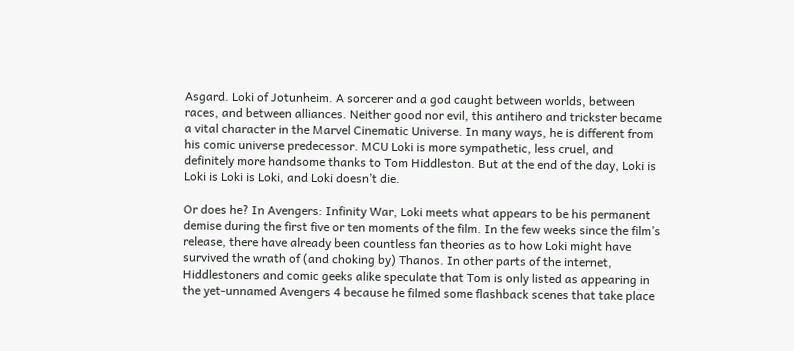Asgard. Loki of Jotunheim. A sorcerer and a god caught between worlds, between races, and between alliances. Neither good nor evil, this antihero and trickster became a vital character in the Marvel Cinematic Universe. In many ways, he is different from his comic universe predecessor. MCU Loki is more sympathetic, less cruel, and definitely more handsome thanks to Tom Hiddleston. But at the end of the day, Loki is Loki is Loki is Loki, and Loki doesn’t die.

Or does he? In Avengers: Infinity War, Loki meets what appears to be his permanent demise during the first five or ten moments of the film. In the few weeks since the film’s release, there have already been countless fan theories as to how Loki might have survived the wrath of (and choking by) Thanos. In other parts of the internet, Hiddlestoners and comic geeks alike speculate that Tom is only listed as appearing in the yet-unnamed Avengers 4 because he filmed some flashback scenes that take place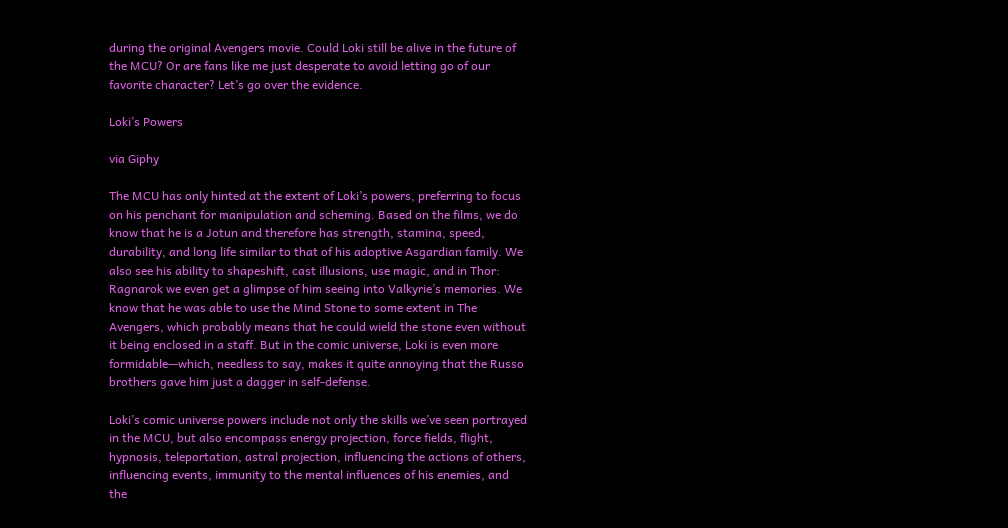during the original Avengers movie. Could Loki still be alive in the future of the MCU? Or are fans like me just desperate to avoid letting go of our favorite character? Let’s go over the evidence.

Loki’s Powers

via Giphy

The MCU has only hinted at the extent of Loki’s powers, preferring to focus on his penchant for manipulation and scheming. Based on the films, we do know that he is a Jotun and therefore has strength, stamina, speed, durability, and long life similar to that of his adoptive Asgardian family. We also see his ability to shapeshift, cast illusions, use magic, and in Thor: Ragnarok we even get a glimpse of him seeing into Valkyrie’s memories. We know that he was able to use the Mind Stone to some extent in The Avengers, which probably means that he could wield the stone even without it being enclosed in a staff. But in the comic universe, Loki is even more formidable—which, needless to say, makes it quite annoying that the Russo brothers gave him just a dagger in self-defense.

Loki’s comic universe powers include not only the skills we’ve seen portrayed in the MCU, but also encompass energy projection, force fields, flight, hypnosis, teleportation, astral projection, influencing the actions of others, influencing events, immunity to the mental influences of his enemies, and the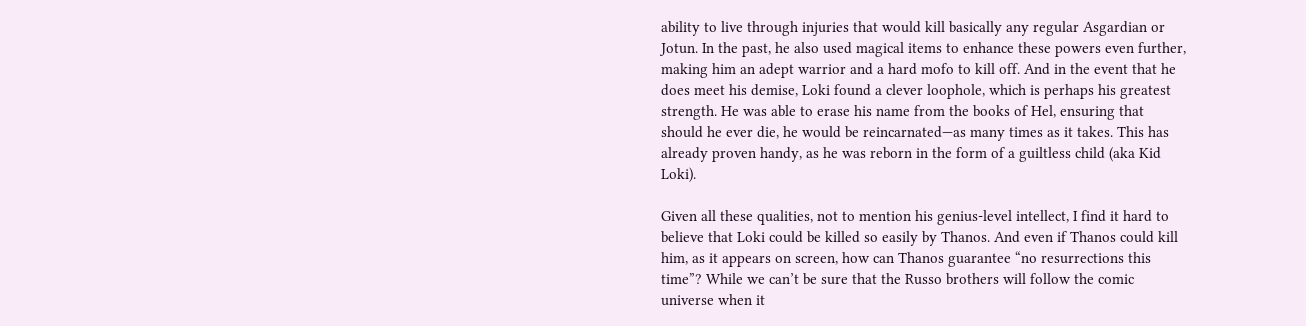ability to live through injuries that would kill basically any regular Asgardian or Jotun. In the past, he also used magical items to enhance these powers even further, making him an adept warrior and a hard mofo to kill off. And in the event that he does meet his demise, Loki found a clever loophole, which is perhaps his greatest strength. He was able to erase his name from the books of Hel, ensuring that should he ever die, he would be reincarnated—as many times as it takes. This has already proven handy, as he was reborn in the form of a guiltless child (aka Kid Loki).

Given all these qualities, not to mention his genius-level intellect, I find it hard to believe that Loki could be killed so easily by Thanos. And even if Thanos could kill him, as it appears on screen, how can Thanos guarantee “no resurrections this time”? While we can’t be sure that the Russo brothers will follow the comic universe when it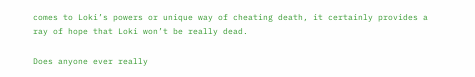comes to Loki’s powers or unique way of cheating death, it certainly provides a ray of hope that Loki won’t be really dead.

Does anyone ever really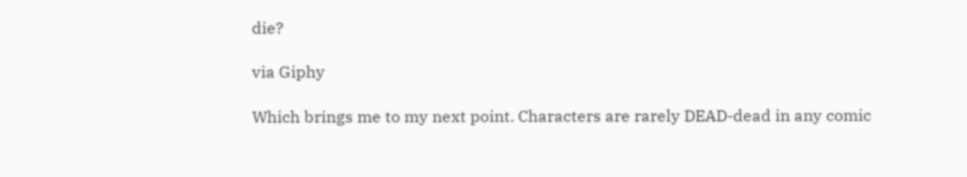die?

via Giphy

Which brings me to my next point. Characters are rarely DEAD-dead in any comic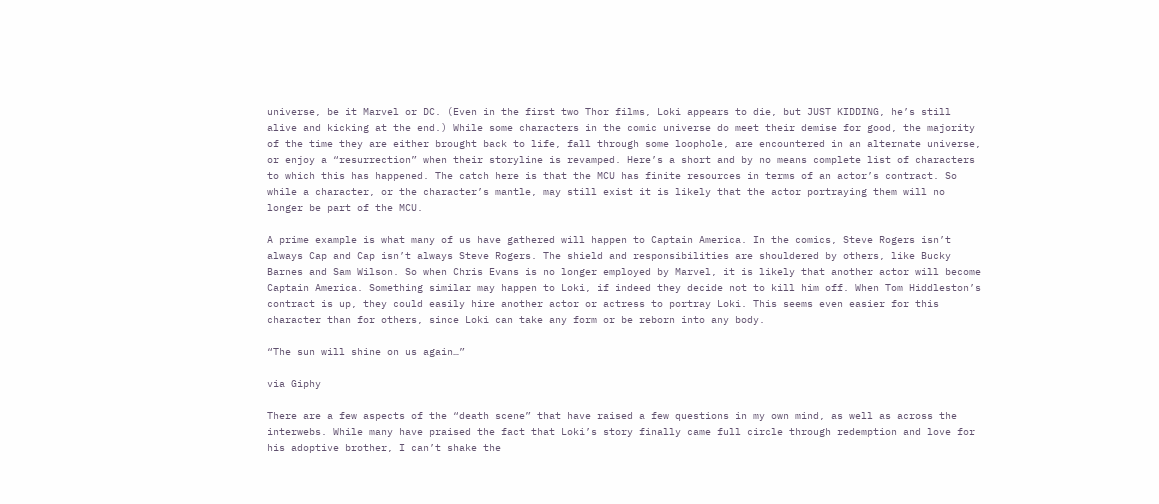universe, be it Marvel or DC. (Even in the first two Thor films, Loki appears to die, but JUST KIDDING, he’s still alive and kicking at the end.) While some characters in the comic universe do meet their demise for good, the majority of the time they are either brought back to life, fall through some loophole, are encountered in an alternate universe, or enjoy a “resurrection” when their storyline is revamped. Here’s a short and by no means complete list of characters to which this has happened. The catch here is that the MCU has finite resources in terms of an actor’s contract. So while a character, or the character’s mantle, may still exist it is likely that the actor portraying them will no longer be part of the MCU.

A prime example is what many of us have gathered will happen to Captain America. In the comics, Steve Rogers isn’t always Cap and Cap isn’t always Steve Rogers. The shield and responsibilities are shouldered by others, like Bucky Barnes and Sam Wilson. So when Chris Evans is no longer employed by Marvel, it is likely that another actor will become Captain America. Something similar may happen to Loki, if indeed they decide not to kill him off. When Tom Hiddleston’s contract is up, they could easily hire another actor or actress to portray Loki. This seems even easier for this character than for others, since Loki can take any form or be reborn into any body.

“The sun will shine on us again…”

via Giphy

There are a few aspects of the “death scene” that have raised a few questions in my own mind, as well as across the interwebs. While many have praised the fact that Loki’s story finally came full circle through redemption and love for his adoptive brother, I can’t shake the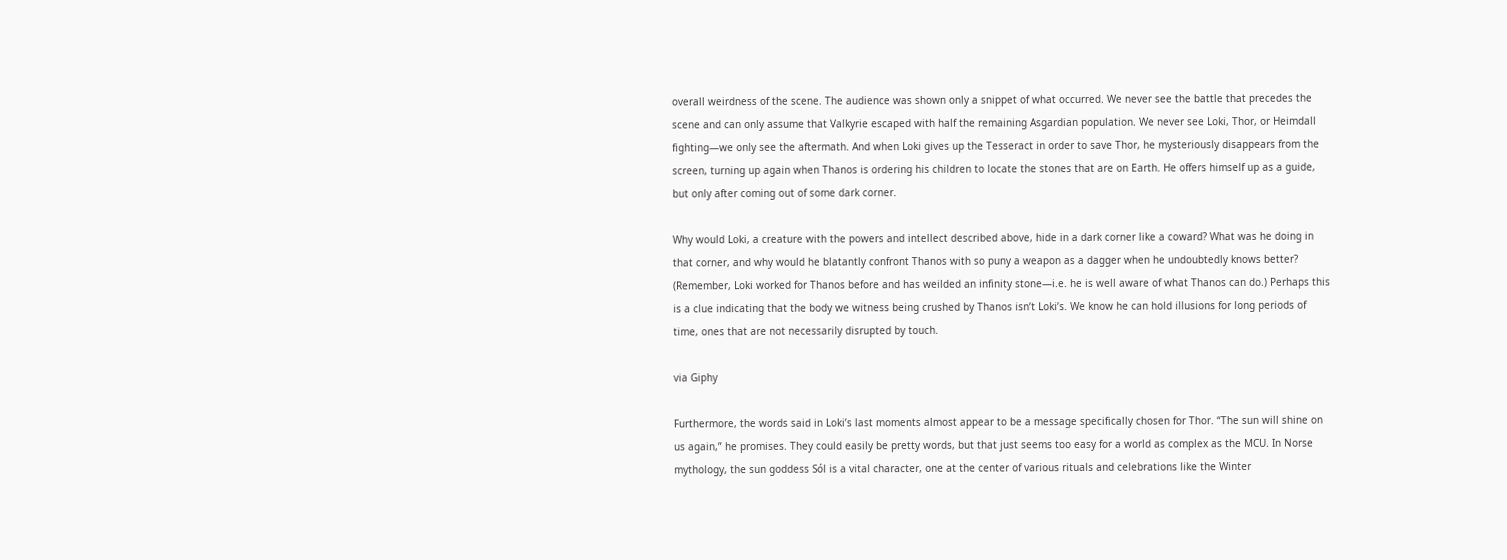overall weirdness of the scene. The audience was shown only a snippet of what occurred. We never see the battle that precedes the scene and can only assume that Valkyrie escaped with half the remaining Asgardian population. We never see Loki, Thor, or Heimdall fighting—we only see the aftermath. And when Loki gives up the Tesseract in order to save Thor, he mysteriously disappears from the screen, turning up again when Thanos is ordering his children to locate the stones that are on Earth. He offers himself up as a guide, but only after coming out of some dark corner.

Why would Loki, a creature with the powers and intellect described above, hide in a dark corner like a coward? What was he doing in that corner, and why would he blatantly confront Thanos with so puny a weapon as a dagger when he undoubtedly knows better? (Remember, Loki worked for Thanos before and has weilded an infinity stone—i.e. he is well aware of what Thanos can do.) Perhaps this is a clue indicating that the body we witness being crushed by Thanos isn’t Loki’s. We know he can hold illusions for long periods of time, ones that are not necessarily disrupted by touch.

via Giphy

Furthermore, the words said in Loki’s last moments almost appear to be a message specifically chosen for Thor. “The sun will shine on us again,” he promises. They could easily be pretty words, but that just seems too easy for a world as complex as the MCU. In Norse mythology, the sun goddess Sól is a vital character, one at the center of various rituals and celebrations like the Winter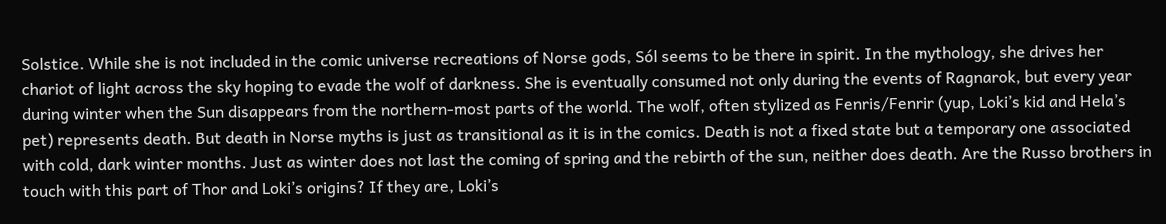Solstice. While she is not included in the comic universe recreations of Norse gods, Sól seems to be there in spirit. In the mythology, she drives her chariot of light across the sky hoping to evade the wolf of darkness. She is eventually consumed not only during the events of Ragnarok, but every year during winter when the Sun disappears from the northern-most parts of the world. The wolf, often stylized as Fenris/Fenrir (yup, Loki’s kid and Hela’s pet) represents death. But death in Norse myths is just as transitional as it is in the comics. Death is not a fixed state but a temporary one associated with cold, dark winter months. Just as winter does not last the coming of spring and the rebirth of the sun, neither does death. Are the Russo brothers in touch with this part of Thor and Loki’s origins? If they are, Loki’s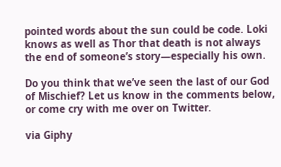pointed words about the sun could be code. Loki knows as well as Thor that death is not always the end of someone’s story—especially his own.

Do you think that we’ve seen the last of our God of Mischief? Let us know in the comments below, or come cry with me over on Twitter.

via Giphy